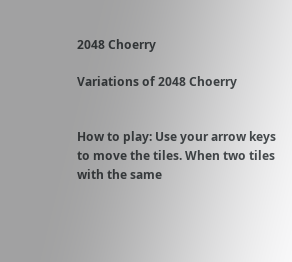2048 Choerry

Variations of 2048 Choerry


How to play: Use your arrow keys to move the tiles. When two tiles with the same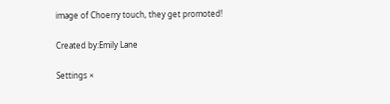image of Choerry touch, they get promoted!

Created by:Emily Lane

Settings ×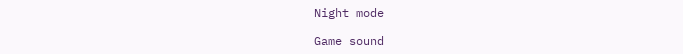Night mode

Game sound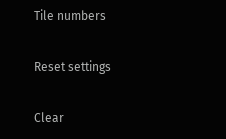Tile numbers

Reset settings

Clear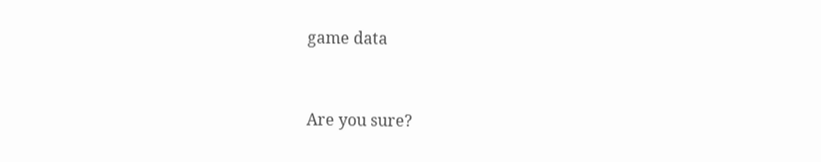game data



Are you sure?